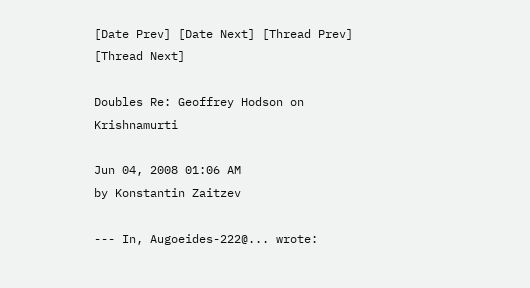[Date Prev] [Date Next] [Thread Prev] [Thread Next]

Doubles Re: Geoffrey Hodson on Krishnamurti

Jun 04, 2008 01:06 AM
by Konstantin Zaitzev

--- In, Augoeides-222@... wrote: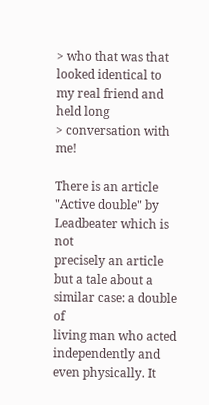> who that was that looked identical to my real friend and held long
> conversation with me!

There is an article "Active double" by Leadbeater which is not
precisely an article but a tale about a similar case: a double of
living man who acted independently and even physically. It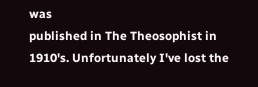was
published in The Theosophist in 1910's. Unfortunately I've lost the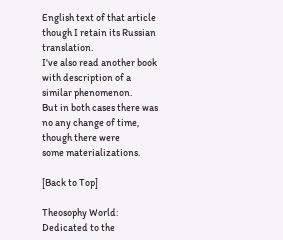English text of that article though I retain its Russian translation.
I've also read another book with description of a similar phenomenon.
But in both cases there was no any change of time, though there were
some materializations.

[Back to Top]

Theosophy World: Dedicated to the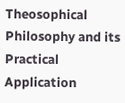Theosophical Philosophy and its Practical Application